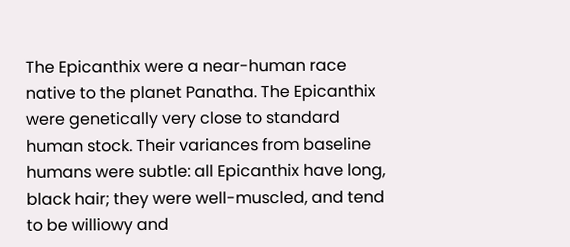The Epicanthix were a near-human race native to the planet Panatha. The Epicanthix were genetically very close to standard human stock. Their variances from baseline humans were subtle: all Epicanthix have long, black hair; they were well-muscled, and tend to be williowy and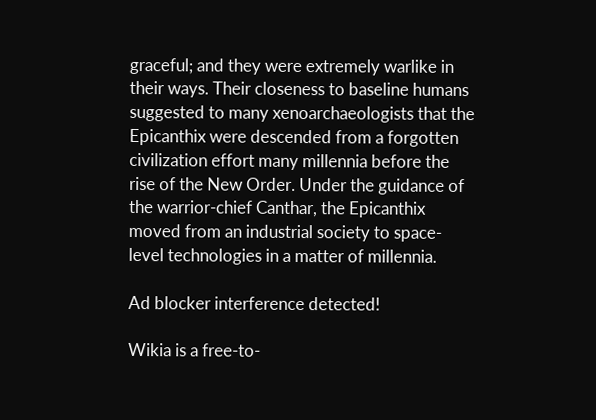graceful; and they were extremely warlike in their ways. Their closeness to baseline humans suggested to many xenoarchaeologists that the Epicanthix were descended from a forgotten civilization effort many millennia before the rise of the New Order. Under the guidance of the warrior-chief Canthar, the Epicanthix moved from an industrial society to space-level technologies in a matter of millennia.

Ad blocker interference detected!

Wikia is a free-to-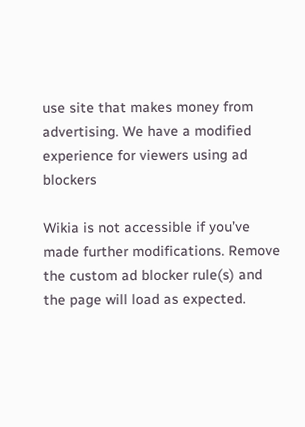use site that makes money from advertising. We have a modified experience for viewers using ad blockers

Wikia is not accessible if you’ve made further modifications. Remove the custom ad blocker rule(s) and the page will load as expected.